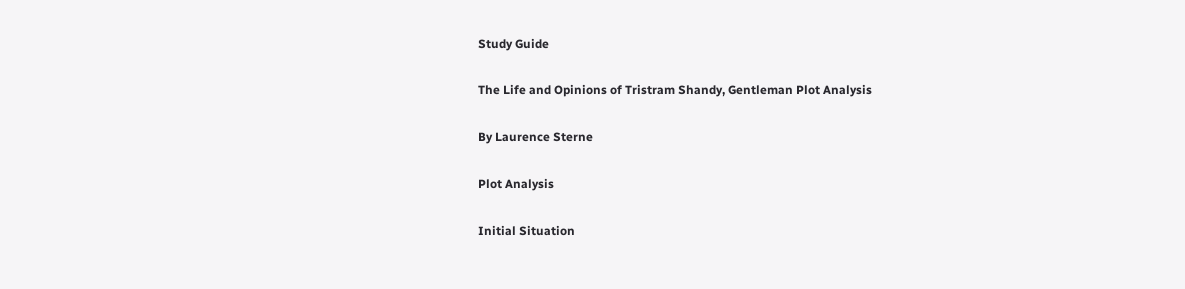Study Guide

The Life and Opinions of Tristram Shandy, Gentleman Plot Analysis

By Laurence Sterne

Plot Analysis

Initial Situation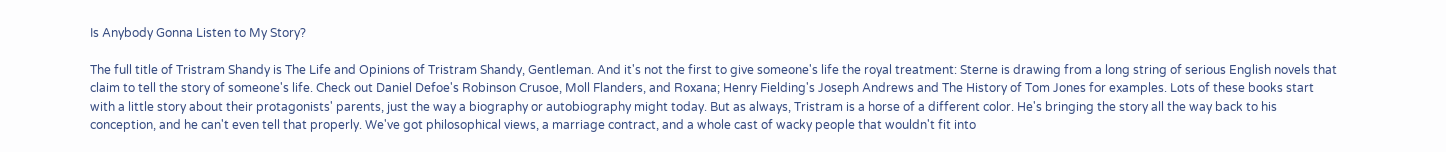Is Anybody Gonna Listen to My Story?

The full title of Tristram Shandy is The Life and Opinions of Tristram Shandy, Gentleman. And it's not the first to give someone's life the royal treatment: Sterne is drawing from a long string of serious English novels that claim to tell the story of someone's life. Check out Daniel Defoe's Robinson Crusoe, Moll Flanders, and Roxana; Henry Fielding's Joseph Andrews and The History of Tom Jones for examples. Lots of these books start with a little story about their protagonists' parents, just the way a biography or autobiography might today. But as always, Tristram is a horse of a different color. He's bringing the story all the way back to his conception, and he can't even tell that properly. We've got philosophical views, a marriage contract, and a whole cast of wacky people that wouldn't fit into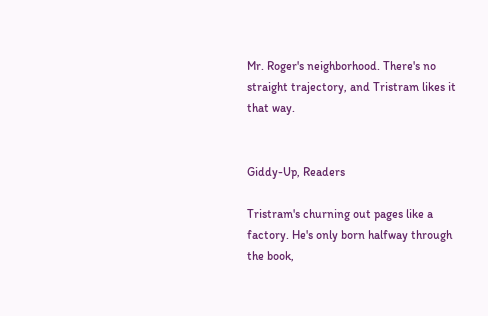Mr. Roger's neighborhood. There's no straight trajectory, and Tristram likes it that way.


Giddy-Up, Readers

Tristram's churning out pages like a factory. He's only born halfway through the book,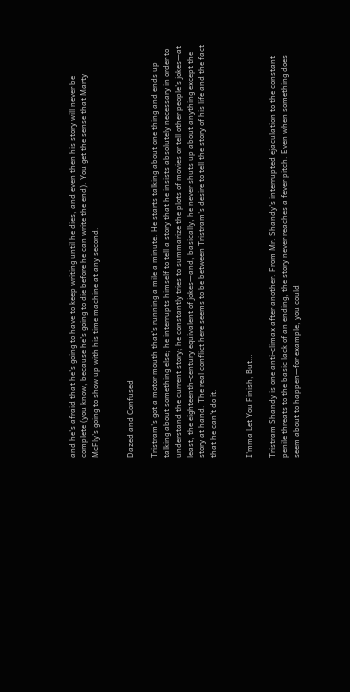and he's afraid that he's going to have to keep writing until he dies, and even then his story will never be complete (you know, because he's going to die before he can write the end). You get the sense that Marty McFly's going to show up with his time machine at any second.


Dazed and Confused

Tristram's got a motor mouth that's running a mile a minute. He starts talking about one thing and ends up talking about something else; he interrupts himself to tell a story that he insists absolutely necessary in order to understand the current story; he constantly tries to summarize the plots of movies or tell other people's jokes—at least, the eighteenth-century equivalent of jokes—and, basically, he never shuts up about anything except the story at hand. The real conflict here seems to be between Tristram's desire to tell the story of his life and the fact that he can't do it.


I'mma Let You Finish, But…

Tristram Shandy is one anti-climax after another. From Mr. Shandy's interrupted ejaculation to the constant penile threats to the basic lack of an ending, the story never reaches a fever pitch. Even when something does seem about to happen—for example, you could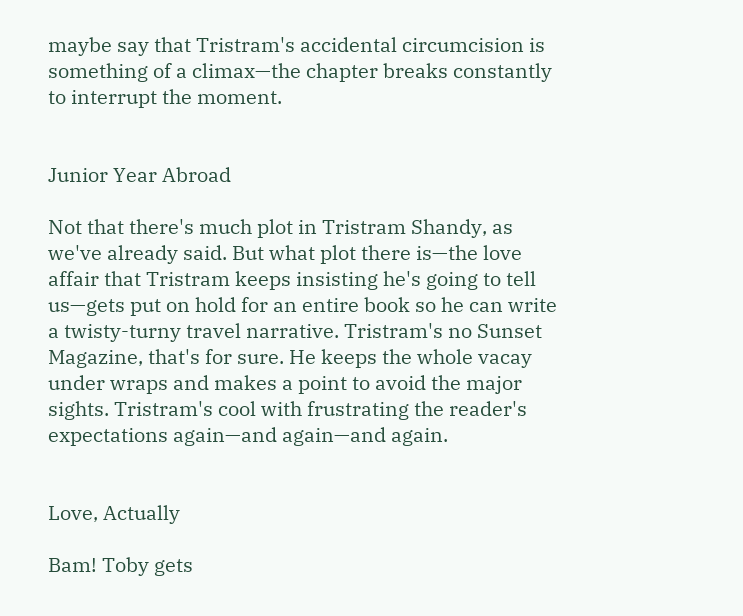maybe say that Tristram's accidental circumcision is something of a climax—the chapter breaks constantly to interrupt the moment.


Junior Year Abroad

Not that there's much plot in Tristram Shandy, as we've already said. But what plot there is—the love affair that Tristram keeps insisting he's going to tell us—gets put on hold for an entire book so he can write a twisty-turny travel narrative. Tristram's no Sunset Magazine, that's for sure. He keeps the whole vacay under wraps and makes a point to avoid the major sights. Tristram's cool with frustrating the reader's expectations again—and again—and again.


Love, Actually

Bam! Toby gets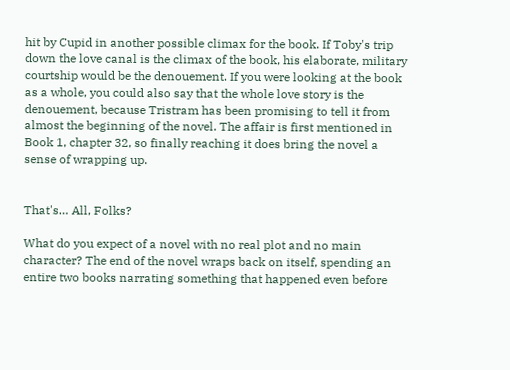hit by Cupid in another possible climax for the book. If Toby's trip down the love canal is the climax of the book, his elaborate, military courtship would be the denouement. If you were looking at the book as a whole, you could also say that the whole love story is the denouement, because Tristram has been promising to tell it from almost the beginning of the novel. The affair is first mentioned in Book 1, chapter 32, so finally reaching it does bring the novel a sense of wrapping up.


That's… All, Folks?

What do you expect of a novel with no real plot and no main character? The end of the novel wraps back on itself, spending an entire two books narrating something that happened even before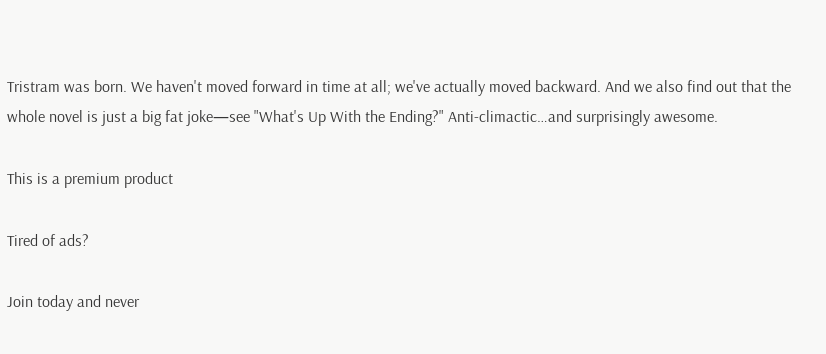Tristram was born. We haven't moved forward in time at all; we've actually moved backward. And we also find out that the whole novel is just a big fat joke—see "What's Up With the Ending?" Anti-climactic…and surprisingly awesome.

This is a premium product

Tired of ads?

Join today and never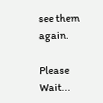see them again.

Please Wait...